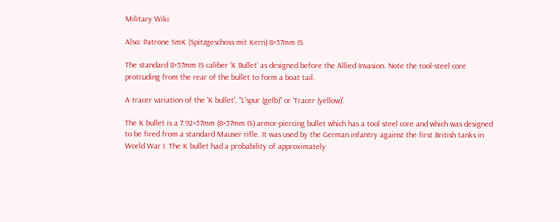Military Wiki

Also: Patrone SmK (Spitzgeschoss mit Kern) 8×57mm IS

The standard 8×57mm IS caliber 'K Bullet' as designed before the Allied Invasion. Note the tool-steel core protruding from the rear of the bullet to form a boat tail.

A tracer variation of the 'K bullet', "L'spur (gelb)" or 'Tracer (yellow)'.

The K bullet is a 7.92×57mm (8×57mm IS) armor-piercing bullet which has a tool steel core and which was designed to be fired from a standard Mauser rifle. It was used by the German infantry against the first British tanks in World War I. The K bullet had a probability of approximately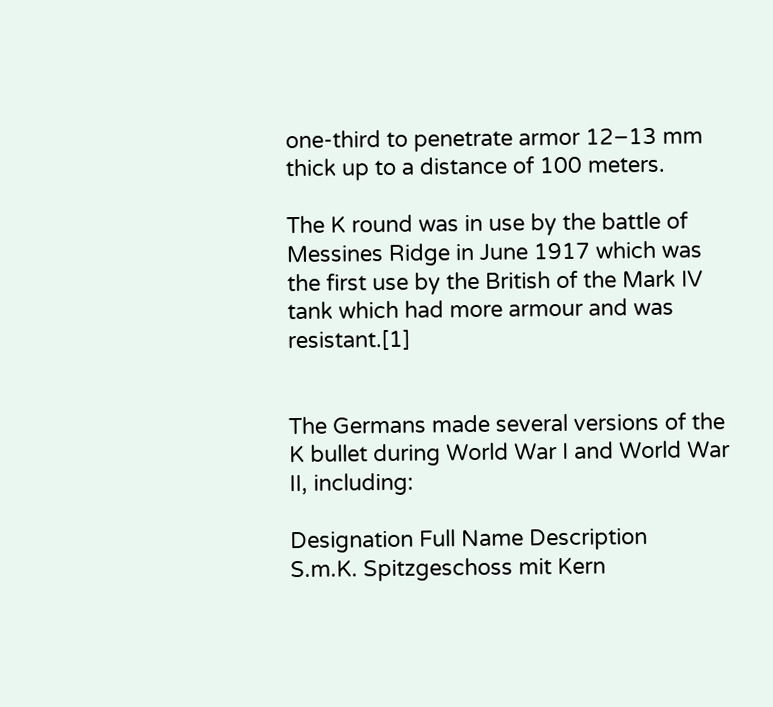one-third to penetrate armor 12–13 mm thick up to a distance of 100 meters.

The K round was in use by the battle of Messines Ridge in June 1917 which was the first use by the British of the Mark IV tank which had more armour and was resistant.[1]


The Germans made several versions of the K bullet during World War I and World War II, including:

Designation Full Name Description
S.m.K. Spitzgeschoss mit Kern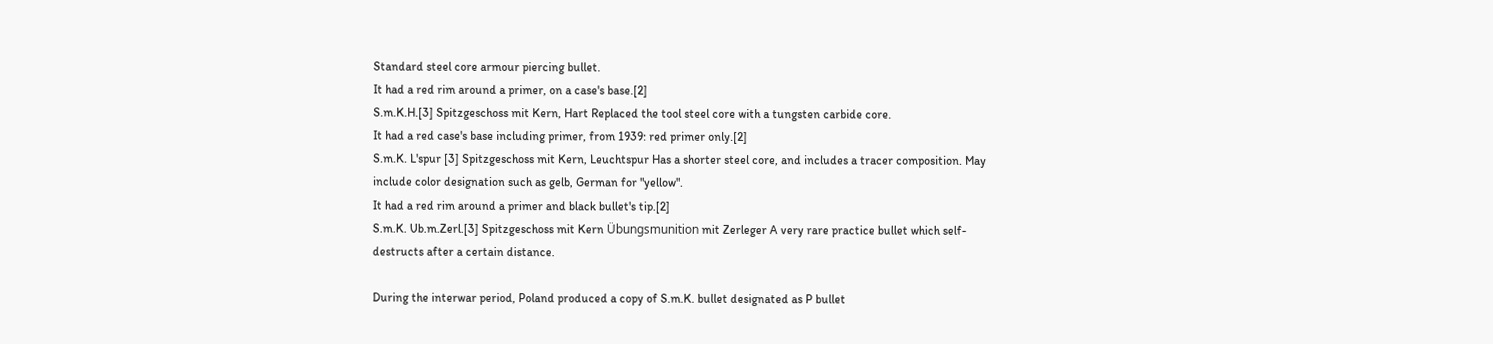Standard steel core armour piercing bullet.
It had a red rim around a primer, on a case's base.[2]
S.m.K.H.[3] Spitzgeschoss mit Kern, Hart Replaced the tool steel core with a tungsten carbide core.
It had a red case's base including primer, from 1939: red primer only.[2]
S.m.K. L'spur [3] Spitzgeschoss mit Kern, Leuchtspur Has a shorter steel core, and includes a tracer composition. May include color designation such as gelb, German for "yellow".
It had a red rim around a primer and black bullet's tip.[2]
S.m.K. Ub.m.Zerl.[3] Spitzgeschoss mit Kern Übungsmunition mit Zerleger A very rare practice bullet which self-destructs after a certain distance.

During the interwar period, Poland produced a copy of S.m.K. bullet designated as P bullet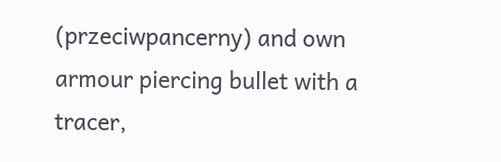(przeciwpancerny) and own armour piercing bullet with a tracer,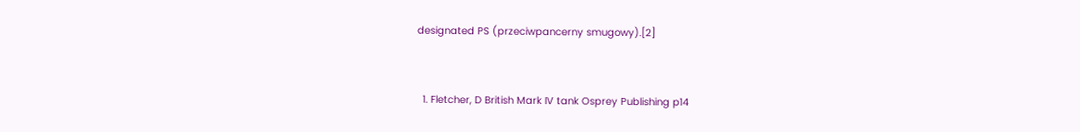designated PS (przeciwpancerny smugowy).[2]


  1. Fletcher, D British Mark IV tank Osprey Publishing p14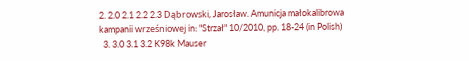2. 2.0 2.1 2.2 2.3 Dąbrowski, Jarosław. Amunicja małokalibrowa kampanii wrześniowej in: "Strzał" 10/2010, pp. 18-24 (in Polish)
  3. 3.0 3.1 3.2 K98k Mauser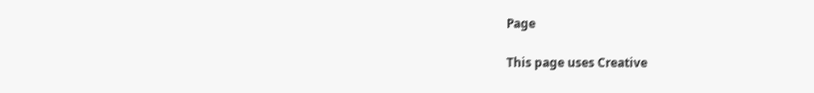Page

This page uses Creative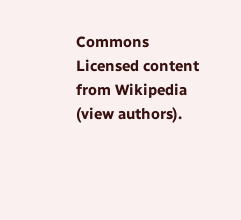Commons Licensed content from Wikipedia (view authors).